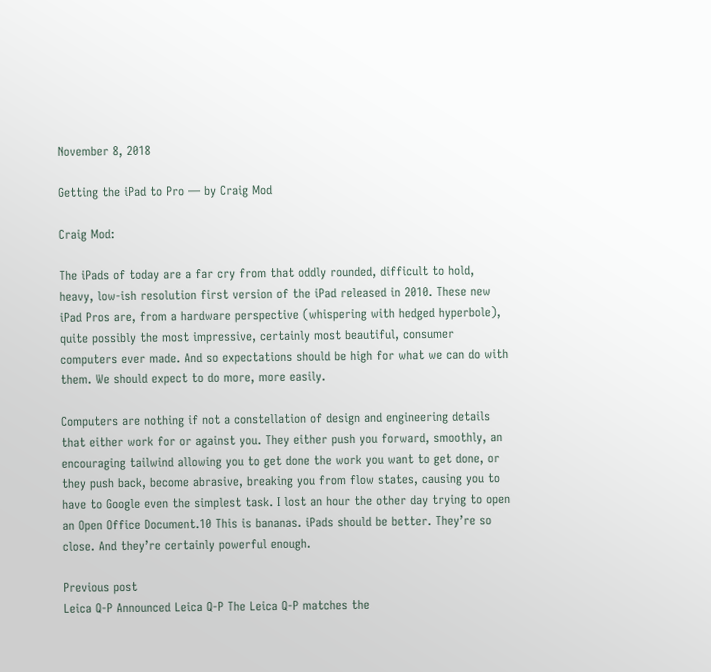November 8, 2018

Getting the iPad to Pro — by Craig Mod

Craig Mod:

The iPads of today are a far cry from that oddly rounded, difficult to hold, heavy, low-ish resolution first version of the iPad released in 2010. These new iPad Pros are, from a hardware perspective (whispering with hedged hyperbole), quite possibly the most impressive, certainly most beautiful, consumer computers ever made. And so expectations should be high for what we can do with them. We should expect to do more, more easily.

Computers are nothing if not a constellation of design and engineering details that either work for or against you. They either push you forward, smoothly, an encouraging tailwind allowing you to get done the work you want to get done, or they push back, become abrasive, breaking you from flow states, causing you to have to Google even the simplest task. I lost an hour the other day trying to open an Open Office Document.10 This is bananas. iPads should be better. They’re so close. And they’re certainly powerful enough.

Previous post
Leica Q-P Announced Leica Q-P The Leica Q-P matches the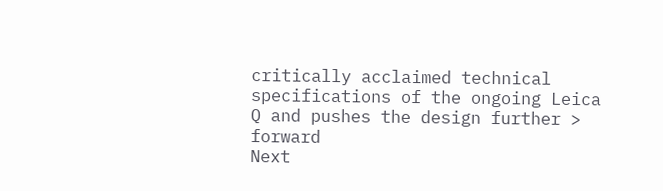critically acclaimed technical specifications of the ongoing Leica Q and pushes the design further > forward
Next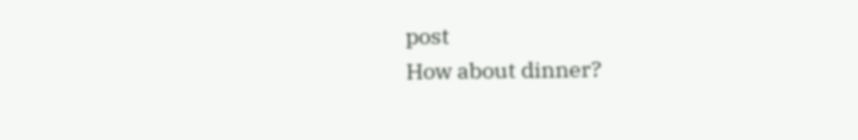post
How about dinner?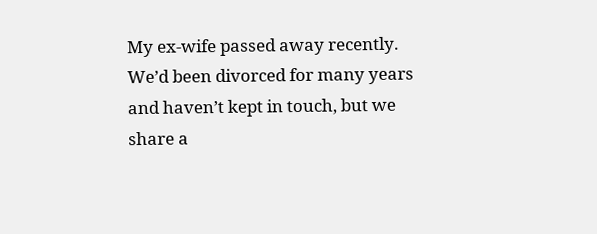My ex-wife passed away recently. We’d been divorced for many years and haven’t kept in touch, but we share a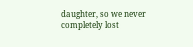daughter, so we never completely lost